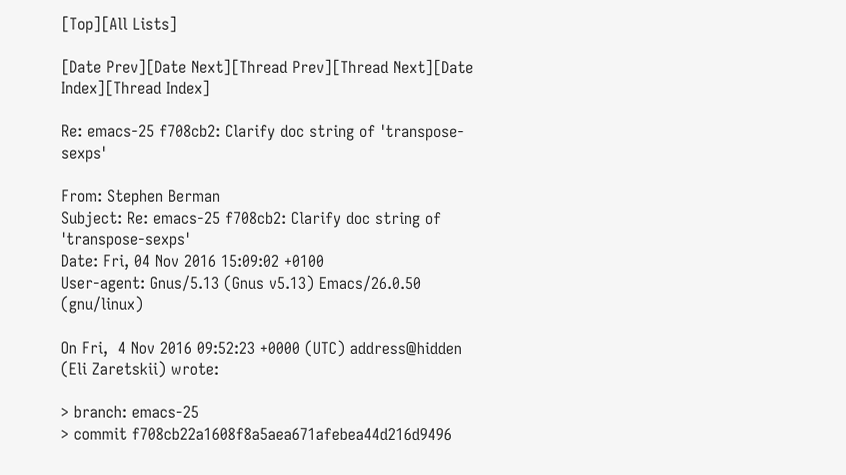[Top][All Lists]

[Date Prev][Date Next][Thread Prev][Thread Next][Date Index][Thread Index]

Re: emacs-25 f708cb2: Clarify doc string of 'transpose-sexps'

From: Stephen Berman
Subject: Re: emacs-25 f708cb2: Clarify doc string of 'transpose-sexps'
Date: Fri, 04 Nov 2016 15:09:02 +0100
User-agent: Gnus/5.13 (Gnus v5.13) Emacs/26.0.50 (gnu/linux)

On Fri,  4 Nov 2016 09:52:23 +0000 (UTC) address@hidden (Eli Zaretskii) wrote:

> branch: emacs-25
> commit f708cb22a1608f8a5aea671afebea44d216d9496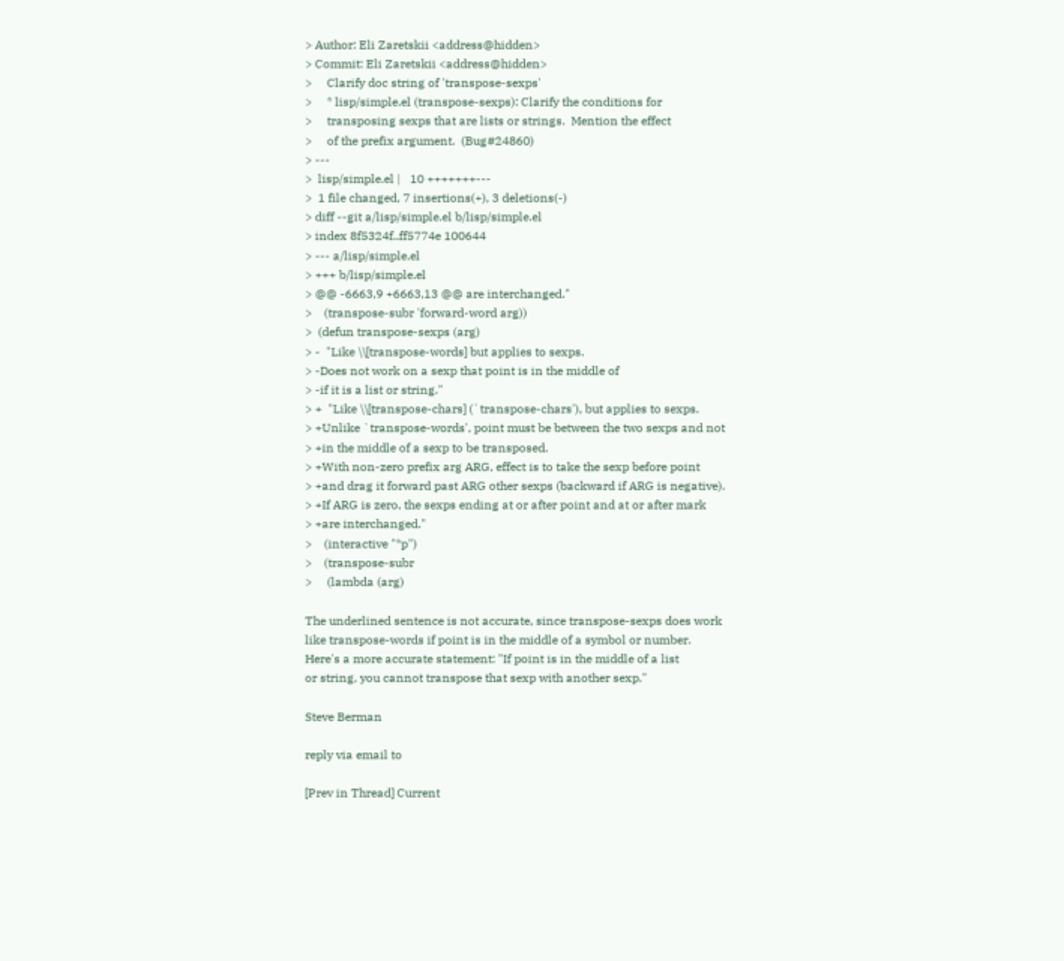> Author: Eli Zaretskii <address@hidden>
> Commit: Eli Zaretskii <address@hidden>
>     Clarify doc string of 'transpose-sexps'
>     * lisp/simple.el (transpose-sexps): Clarify the conditions for
>     transposing sexps that are lists or strings.  Mention the effect
>     of the prefix argument.  (Bug#24860)
> ---
>  lisp/simple.el |   10 +++++++---
>  1 file changed, 7 insertions(+), 3 deletions(-)
> diff --git a/lisp/simple.el b/lisp/simple.el
> index 8f5324f..ff5774e 100644
> --- a/lisp/simple.el
> +++ b/lisp/simple.el
> @@ -6663,9 +6663,13 @@ are interchanged."
>    (transpose-subr 'forward-word arg))
>  (defun transpose-sexps (arg)
> -  "Like \\[transpose-words] but applies to sexps.
> -Does not work on a sexp that point is in the middle of
> -if it is a list or string."
> +  "Like \\[transpose-chars] (`transpose-chars'), but applies to sexps.
> +Unlike `transpose-words', point must be between the two sexps and not
> +in the middle of a sexp to be transposed.
> +With non-zero prefix arg ARG, effect is to take the sexp before point
> +and drag it forward past ARG other sexps (backward if ARG is negative).
> +If ARG is zero, the sexps ending at or after point and at or after mark
> +are interchanged."
>    (interactive "*p")
>    (transpose-subr
>     (lambda (arg)

The underlined sentence is not accurate, since transpose-sexps does work
like transpose-words if point is in the middle of a symbol or number.
Here's a more accurate statement: "If point is in the middle of a list
or string, you cannot transpose that sexp with another sexp."

Steve Berman

reply via email to

[Prev in Thread] Current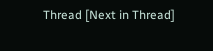Thread [Next in Thread]